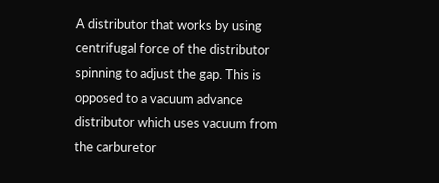A distributor that works by using centrifugal force of the distributor spinning to adjust the gap. This is opposed to a vacuum advance distributor which uses vacuum from the carburetor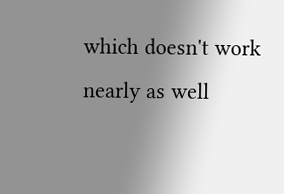which doesn't work nearly as well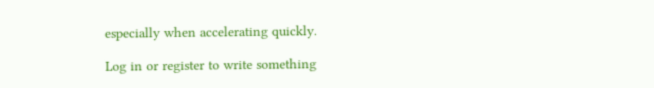especially when accelerating quickly.

Log in or register to write something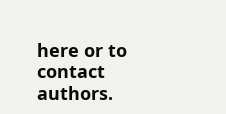here or to contact authors.